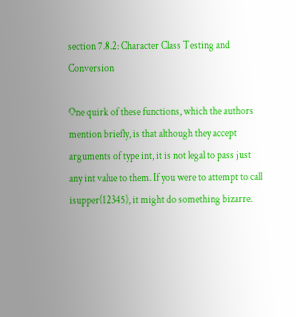section 7.8.2: Character Class Testing and Conversion

One quirk of these functions, which the authors mention briefly, is that although they accept arguments of type int, it is not legal to pass just any int value to them. If you were to attempt to call isupper(12345), it might do something bizarre.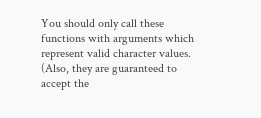You should only call these functions with arguments which represent valid character values. (Also, they are guaranteed to accept the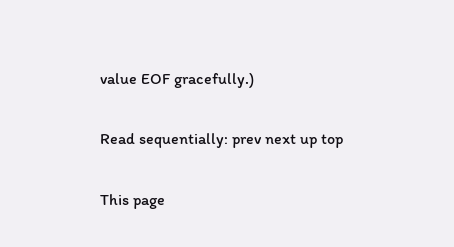value EOF gracefully.)

Read sequentially: prev next up top

This page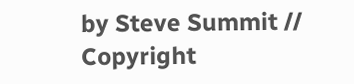by Steve Summit // Copyright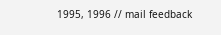1995, 1996 // mail feedback